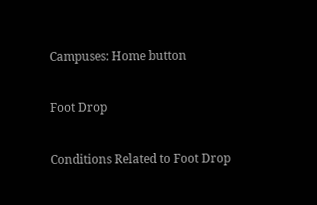Campuses: Home button

Foot Drop

Conditions Related to Foot Drop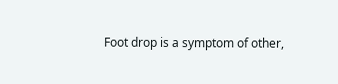Foot drop is a symptom of other,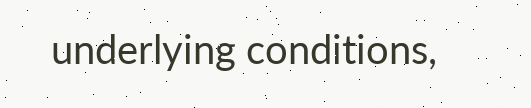underlying conditions,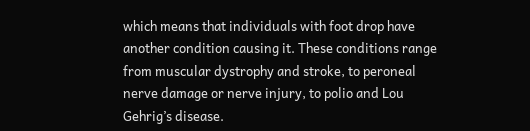which means that individuals with foot drop have another condition causing it. These conditions range from muscular dystrophy and stroke, to peroneal nerve damage or nerve injury, to polio and Lou Gehrig’s disease.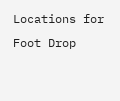Locations for Foot Drop